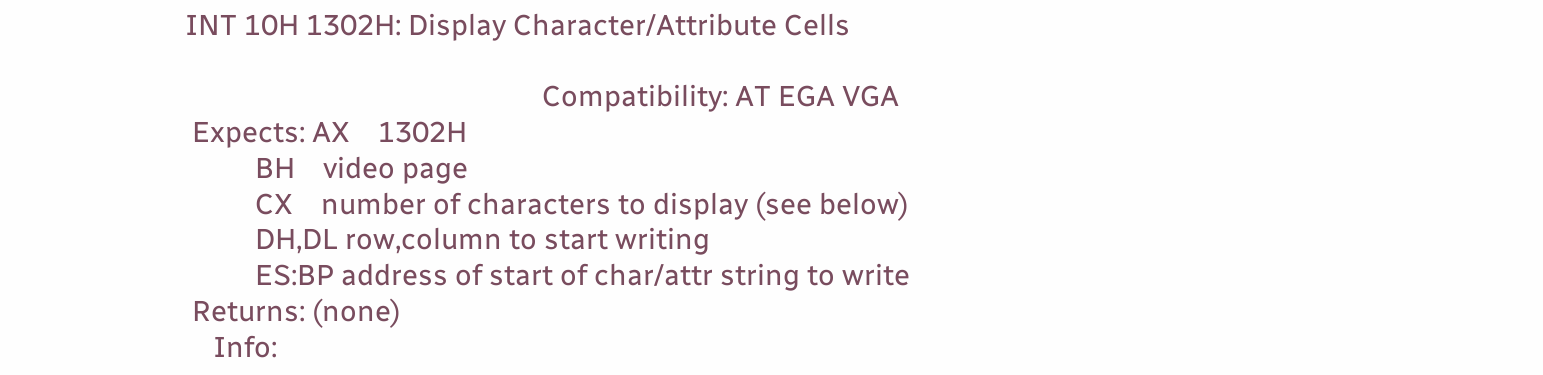INT 10H 1302H: Display Character/Attribute Cells

                                                   Compatibility: AT EGA VGA
 Expects: AX    1302H
          BH    video page
          CX    number of characters to display (see below)
          DH,DL row,column to start writing
          ES:BP address of start of char/attr string to write
 Returns: (none)
    Info: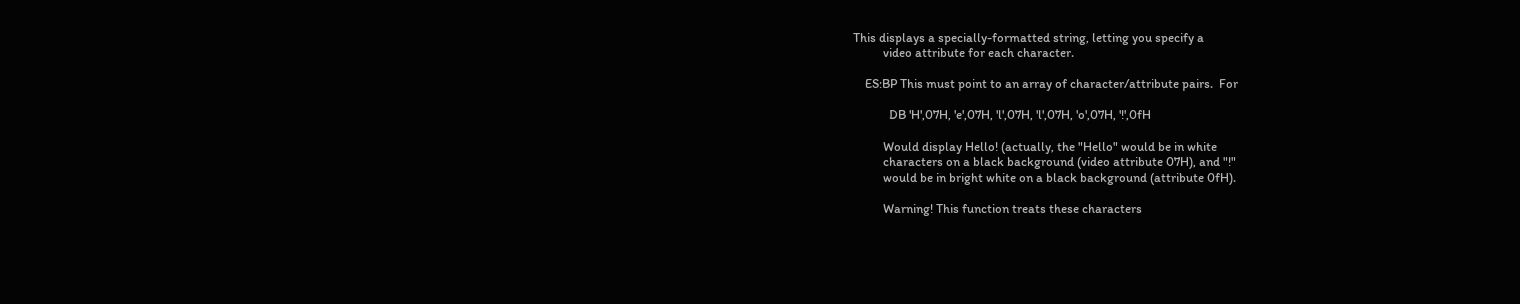This displays a specially-formatted string, letting you specify a
          video attribute for each character.

    ES:BP This must point to an array of character/attribute pairs.  For

            DB 'H',07H, 'e',07H, 'l',07H, 'l',07H, 'o',07H, '!',0fH

          Would display Hello! (actually, the "Hello" would be in white
          characters on a black background (video attribute 07H), and "!"
          would be in bright white on a black background (attribute 0fH).

          Warning! This function treats these characters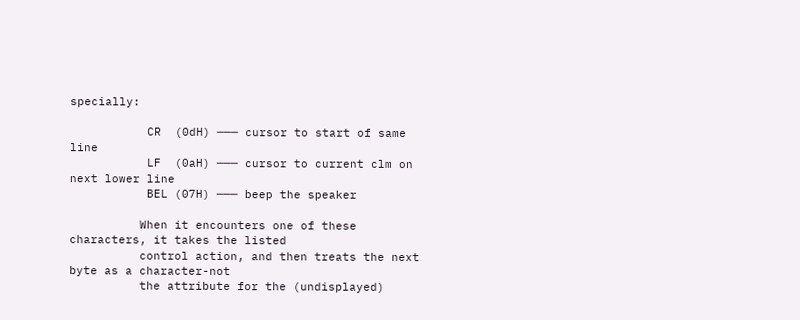specially:

           CR  (0dH) ─── cursor to start of same line
           LF  (0aH) ─── cursor to current clm on next lower line
           BEL (07H) ─── beep the speaker

          When it encounters one of these characters, it takes the listed
          control action, and then treats the next byte as a character-not
          the attribute for the (undisplayed)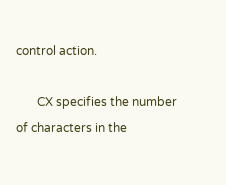control action.

       CX specifies the number of characters in the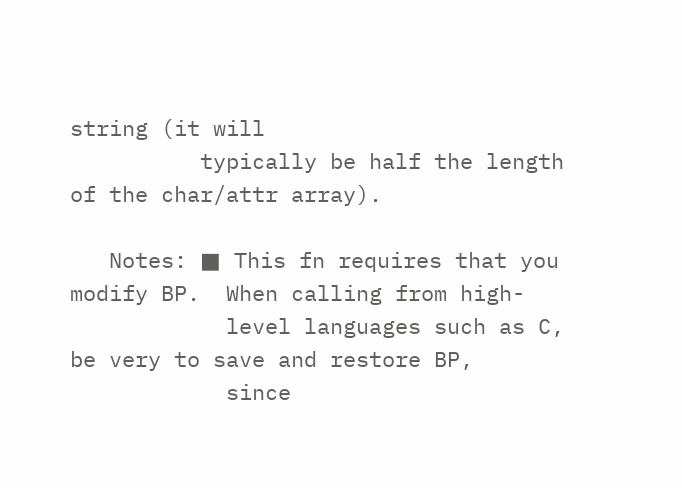string (it will
          typically be half the length of the char/attr array).

   Notes: ■ This fn requires that you modify BP.  When calling from high-
            level languages such as C, be very to save and restore BP,
            since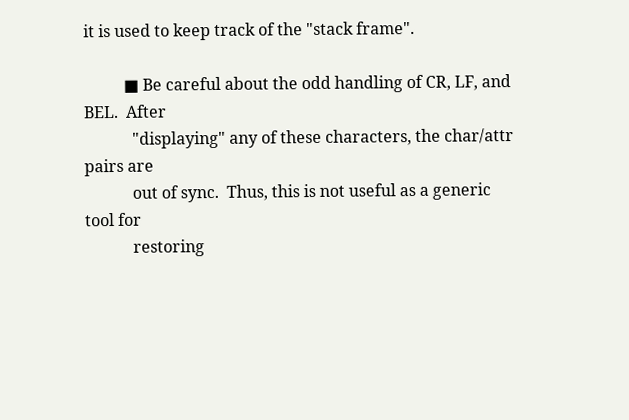it is used to keep track of the "stack frame".

          ■ Be careful about the odd handling of CR, LF, and BEL.  After
            "displaying" any of these characters, the char/attr pairs are
            out of sync.  Thus, this is not useful as a generic tool for
            restoring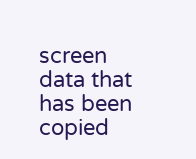screen data that has been copied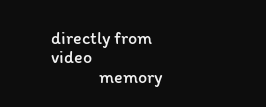directly from video
            memory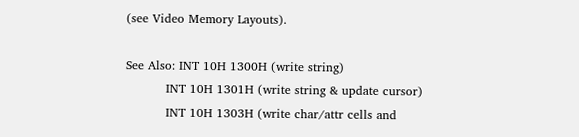(see Video Memory Layouts).

See Also: INT 10H 1300H (write string)
          INT 10H 1301H (write string & update cursor)
          INT 10H 1303H (write char/attr cells and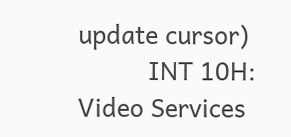update cursor)
          INT 10H: Video Services